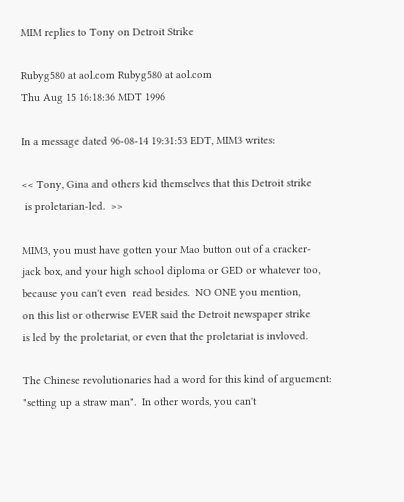MIM replies to Tony on Detroit Strike

Rubyg580 at aol.com Rubyg580 at aol.com
Thu Aug 15 16:18:36 MDT 1996

In a message dated 96-08-14 19:31:53 EDT, MIM3 writes:

<< Tony, Gina and others kid themselves that this Detroit strike
 is proletarian-led.  >>

MIM3, you must have gotten your Mao button out of a cracker-
jack box, and your high school diploma or GED or whatever too,
because you can't even  read besides.  NO ONE you mention,
on this list or otherwise EVER said the Detroit newspaper strike
is led by the proletariat, or even that the proletariat is invloved.

The Chinese revolutionaries had a word for this kind of arguement:
"setting up a straw man".  In other words, you can't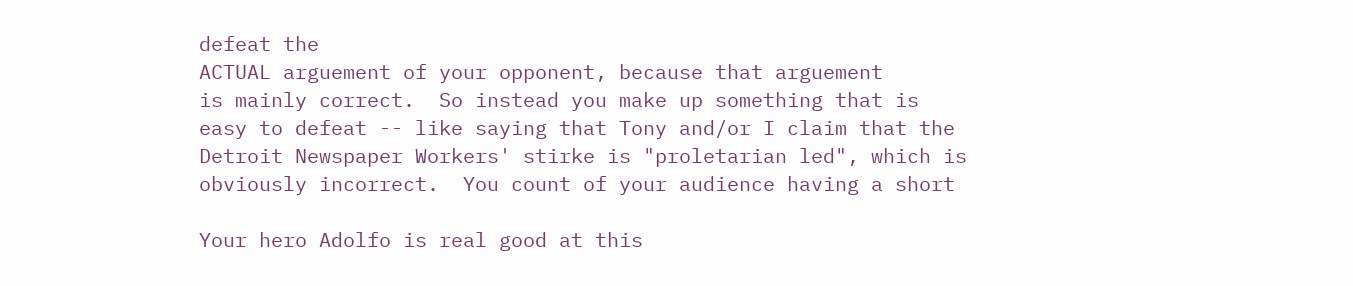defeat the
ACTUAL arguement of your opponent, because that arguement
is mainly correct.  So instead you make up something that is
easy to defeat -- like saying that Tony and/or I claim that the
Detroit Newspaper Workers' stirke is "proletarian led", which is
obviously incorrect.  You count of your audience having a short

Your hero Adolfo is real good at this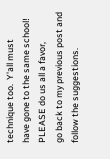technique too.  Y'all must
have gone to the same school!   PLEASE do us all a favor,
go back to my previous post and follow the suggestions.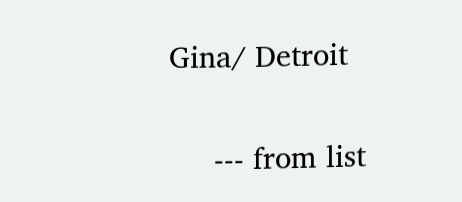Gina/ Detroit

     --- from list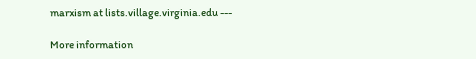marxism at lists.village.virginia.edu ---

More information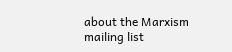about the Marxism mailing list